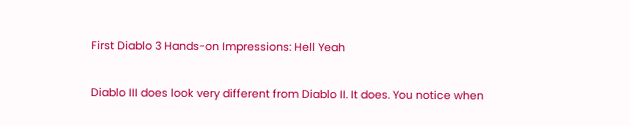First Diablo 3 Hands-on Impressions: Hell Yeah

Diablo III does look very different from Diablo II. It does. You notice when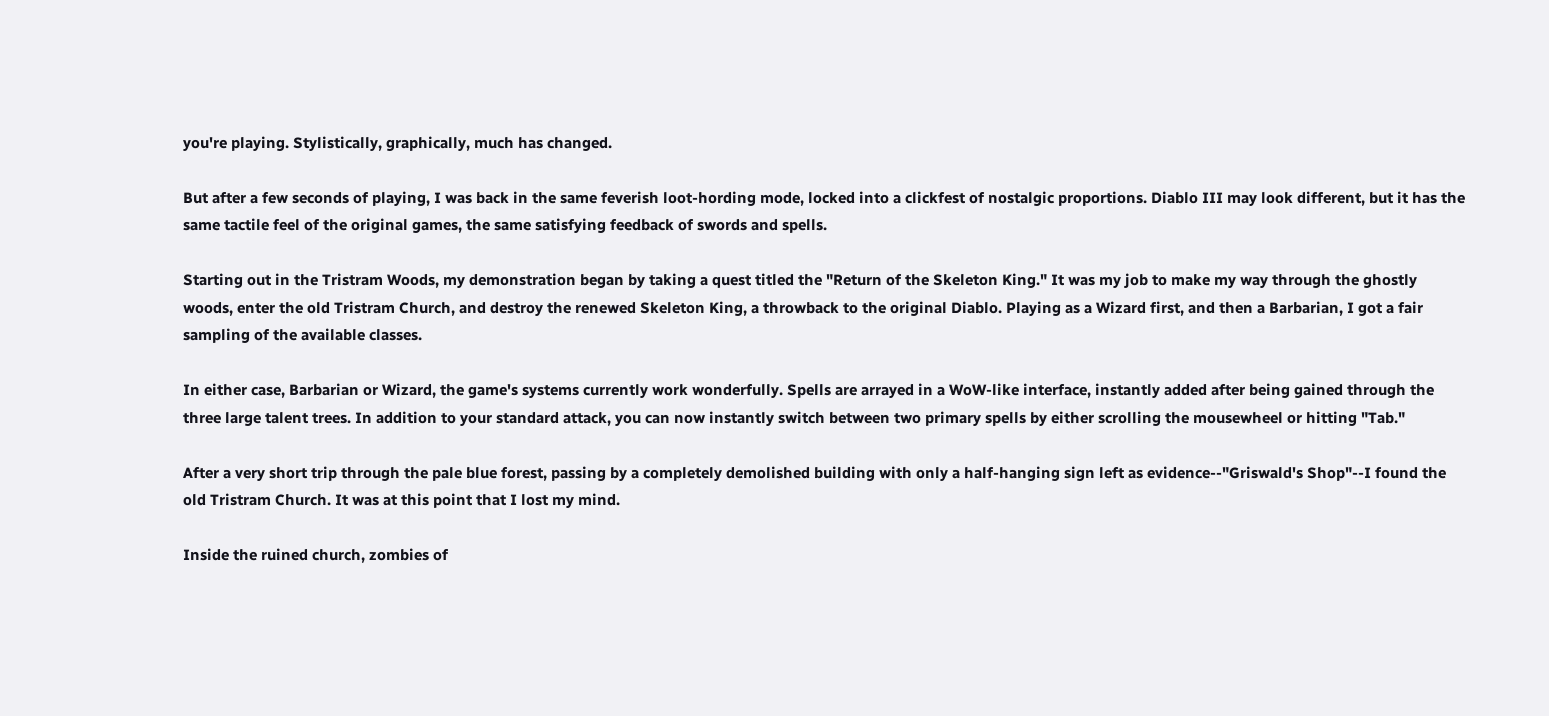you're playing. Stylistically, graphically, much has changed.

But after a few seconds of playing, I was back in the same feverish loot-hording mode, locked into a clickfest of nostalgic proportions. Diablo III may look different, but it has the same tactile feel of the original games, the same satisfying feedback of swords and spells.

Starting out in the Tristram Woods, my demonstration began by taking a quest titled the "Return of the Skeleton King." It was my job to make my way through the ghostly woods, enter the old Tristram Church, and destroy the renewed Skeleton King, a throwback to the original Diablo. Playing as a Wizard first, and then a Barbarian, I got a fair sampling of the available classes.

In either case, Barbarian or Wizard, the game's systems currently work wonderfully. Spells are arrayed in a WoW-like interface, instantly added after being gained through the three large talent trees. In addition to your standard attack, you can now instantly switch between two primary spells by either scrolling the mousewheel or hitting "Tab."

After a very short trip through the pale blue forest, passing by a completely demolished building with only a half-hanging sign left as evidence--"Griswald's Shop"--I found the old Tristram Church. It was at this point that I lost my mind.

Inside the ruined church, zombies of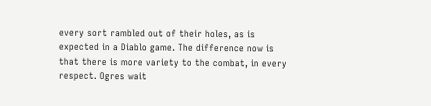every sort rambled out of their holes, as is expected in a Diablo game. The difference now is that there is more variety to the combat, in every respect. Ogres wait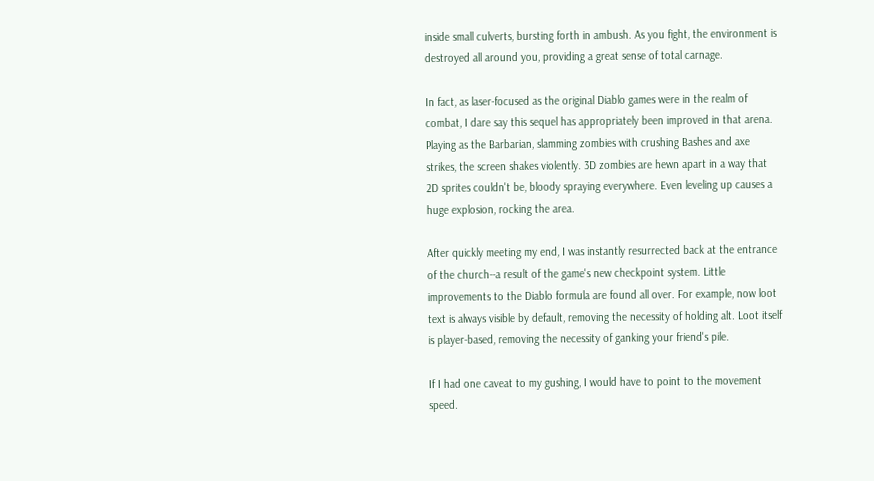inside small culverts, bursting forth in ambush. As you fight, the environment is destroyed all around you, providing a great sense of total carnage.

In fact, as laser-focused as the original Diablo games were in the realm of combat, I dare say this sequel has appropriately been improved in that arena. Playing as the Barbarian, slamming zombies with crushing Bashes and axe strikes, the screen shakes violently. 3D zombies are hewn apart in a way that 2D sprites couldn't be, bloody spraying everywhere. Even leveling up causes a huge explosion, rocking the area.

After quickly meeting my end, I was instantly resurrected back at the entrance of the church--a result of the game's new checkpoint system. Little improvements to the Diablo formula are found all over. For example, now loot text is always visible by default, removing the necessity of holding alt. Loot itself is player-based, removing the necessity of ganking your friend's pile.

If I had one caveat to my gushing, I would have to point to the movement speed.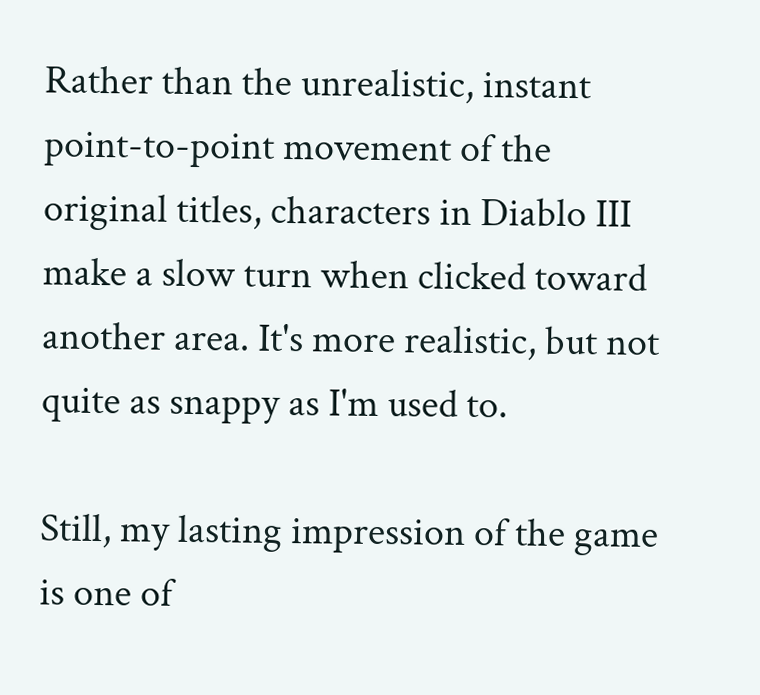Rather than the unrealistic, instant point-to-point movement of the original titles, characters in Diablo III make a slow turn when clicked toward another area. It's more realistic, but not quite as snappy as I'm used to.

Still, my lasting impression of the game is one of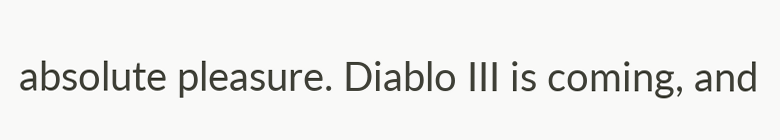absolute pleasure. Diablo III is coming, and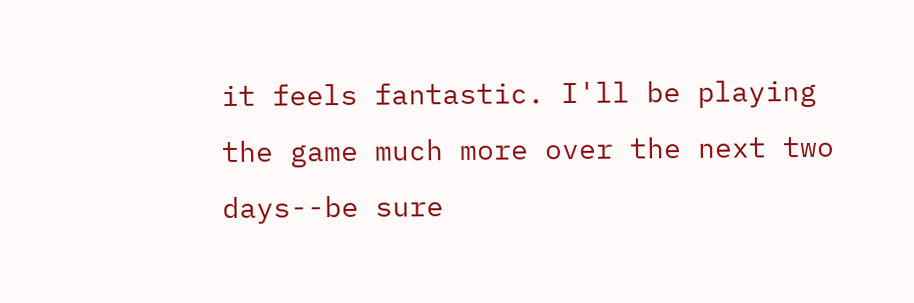it feels fantastic. I'll be playing the game much more over the next two days--be sure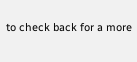to check back for a more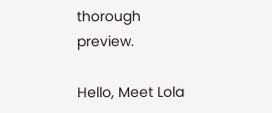thorough preview.

Hello, Meet Lola